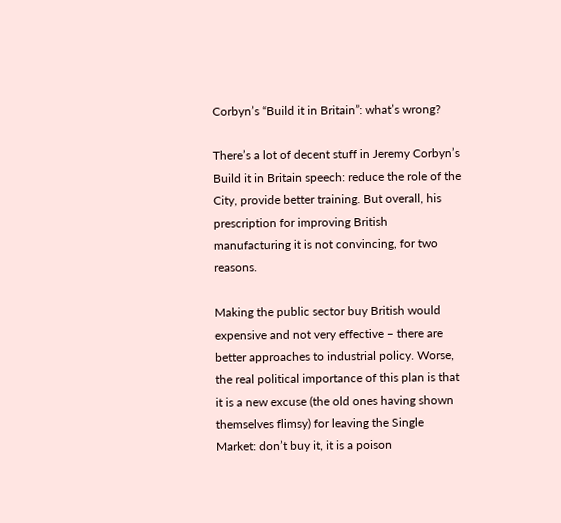Corbyn’s “Build it in Britain”: what’s wrong?

There’s a lot of decent stuff in Jeremy Corbyn’s Build it in Britain speech: reduce the role of the City, provide better training. But overall, his prescription for improving British manufacturing it is not convincing, for two reasons.

Making the public sector buy British would expensive and not very effective – there are better approaches to industrial policy. Worse, the real political importance of this plan is that it is a new excuse (the old ones having shown themselves flimsy) for leaving the Single Market: don’t buy it, it is a poison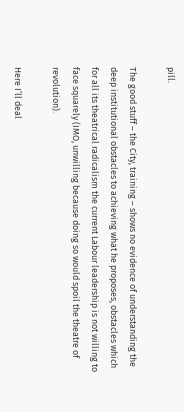pill.

The good stuff – the City, training – shows no evidence of understanding the deep institutional obstacles to achieving what he proposes, obstacles which for all its theatrical radicalism the current Labour leadership is not willing to face squarely (IMO, unwilling because doing so would spoil the theatre of revolution).

Here I’ll deal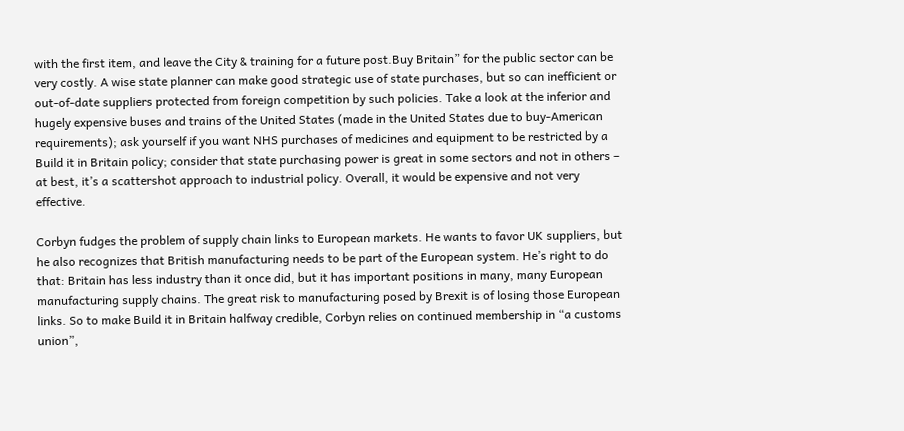with the first item, and leave the City & training for a future post.Buy Britain” for the public sector can be very costly. A wise state planner can make good strategic use of state purchases, but so can inefficient or out-of-date suppliers protected from foreign competition by such policies. Take a look at the inferior and hugely expensive buses and trains of the United States (made in the United States due to buy-American requirements); ask yourself if you want NHS purchases of medicines and equipment to be restricted by a Build it in Britain policy; consider that state purchasing power is great in some sectors and not in others – at best, it’s a scattershot approach to industrial policy. Overall, it would be expensive and not very effective.

Corbyn fudges the problem of supply chain links to European markets. He wants to favor UK suppliers, but he also recognizes that British manufacturing needs to be part of the European system. He’s right to do that: Britain has less industry than it once did, but it has important positions in many, many European manufacturing supply chains. The great risk to manufacturing posed by Brexit is of losing those European links. So to make Build it in Britain halfway credible, Corbyn relies on continued membership in “a customs union”,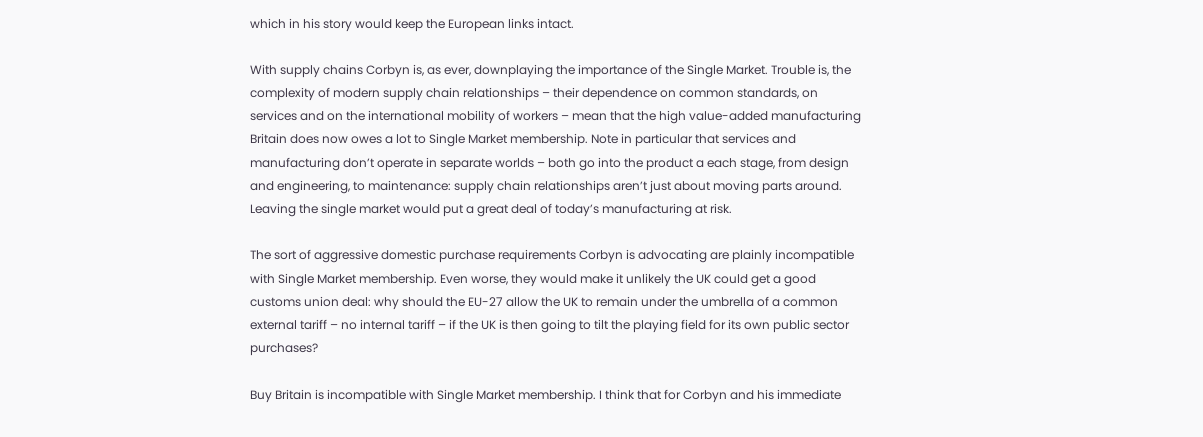which in his story would keep the European links intact.

With supply chains Corbyn is, as ever, downplaying the importance of the Single Market. Trouble is, the complexity of modern supply chain relationships – their dependence on common standards, on services and on the international mobility of workers – mean that the high value-added manufacturing Britain does now owes a lot to Single Market membership. Note in particular that services and manufacturing don’t operate in separate worlds – both go into the product a each stage, from design and engineering, to maintenance: supply chain relationships aren’t just about moving parts around. Leaving the single market would put a great deal of today’s manufacturing at risk.

The sort of aggressive domestic purchase requirements Corbyn is advocating are plainly incompatible with Single Market membership. Even worse, they would make it unlikely the UK could get a good customs union deal: why should the EU-27 allow the UK to remain under the umbrella of a common external tariff – no internal tariff – if the UK is then going to tilt the playing field for its own public sector purchases?

Buy Britain is incompatible with Single Market membership. I think that for Corbyn and his immediate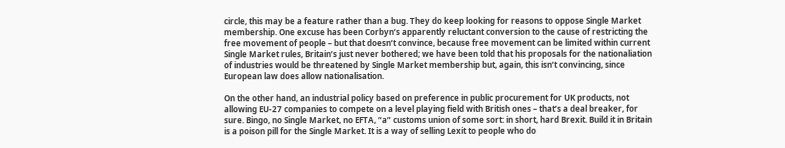circle, this may be a feature rather than a bug. They do keep looking for reasons to oppose Single Market membership. One excuse has been Corbyn’s apparently reluctant conversion to the cause of restricting the free movement of people – but that doesn’t convince, because free movement can be limited within current Single Market rules, Britain’s just never bothered; we have been told that his proposals for the nationaliation of industries would be threatened by Single Market membership but, again, this isn’t convincing, since European law does allow nationalisation.

On the other hand, an industrial policy based on preference in public procurement for UK products, not allowing EU-27 companies to compete on a level playing field with British ones – that’s a deal breaker, for sure. Bingo, no Single Market, no EFTA, “a” customs union of some sort: in short, hard Brexit. Build it in Britain is a poison pill for the Single Market. It is a way of selling Lexit to people who do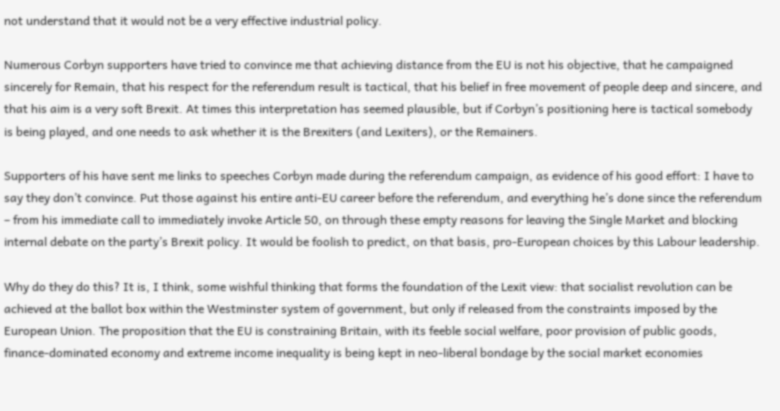not understand that it would not be a very effective industrial policy.

Numerous Corbyn supporters have tried to convince me that achieving distance from the EU is not his objective, that he campaigned sincerely for Remain, that his respect for the referendum result is tactical, that his belief in free movement of people deep and sincere, and that his aim is a very soft Brexit. At times this interpretation has seemed plausible, but if Corbyn’s positioning here is tactical somebody is being played, and one needs to ask whether it is the Brexiters (and Lexiters), or the Remainers.

Supporters of his have sent me links to speeches Corbyn made during the referendum campaign, as evidence of his good effort: I have to say they don’t convince. Put those against his entire anti-EU career before the referendum, and everything he’s done since the referendum – from his immediate call to immediately invoke Article 50, on through these empty reasons for leaving the Single Market and blocking internal debate on the party’s Brexit policy. It would be foolish to predict, on that basis, pro-European choices by this Labour leadership.

Why do they do this? It is, I think, some wishful thinking that forms the foundation of the Lexit view: that socialist revolution can be achieved at the ballot box within the Westminster system of government, but only if released from the constraints imposed by the European Union. The proposition that the EU is constraining Britain, with its feeble social welfare, poor provision of public goods, finance-dominated economy and extreme income inequality is being kept in neo-liberal bondage by the social market economies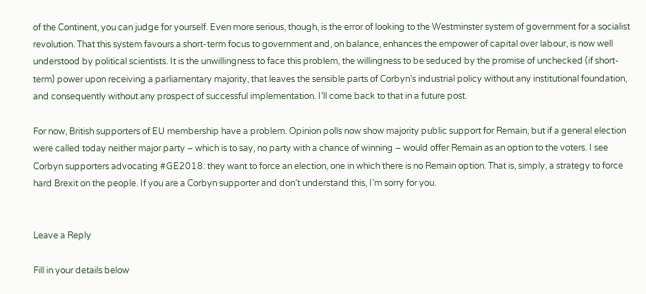of the Continent, you can judge for yourself. Even more serious, though, is the error of looking to the Westminster system of government for a socialist revolution. That this system favours a short-term focus to government and, on balance, enhances the empower of capital over labour, is now well understood by political scientists. It is the unwillingness to face this problem, the willingness to be seduced by the promise of unchecked (if short-term) power upon receiving a parliamentary majority, that leaves the sensible parts of Corbyn’s industrial policy without any institutional foundation, and consequently without any prospect of successful implementation. I’ll come back to that in a future post.

For now, British supporters of EU membership have a problem. Opinion polls now show majority public support for Remain, but if a general election were called today neither major party – which is to say, no party with a chance of winning – would offer Remain as an option to the voters. I see Corbyn supporters advocating #GE2018: they want to force an election, one in which there is no Remain option. That is, simply, a strategy to force hard Brexit on the people. If you are a Corbyn supporter and don’t understand this, I’m sorry for you.


Leave a Reply

Fill in your details below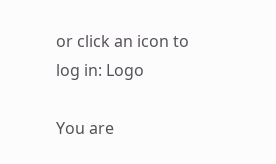or click an icon to log in: Logo

You are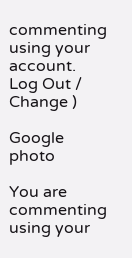commenting using your account. Log Out /  Change )

Google photo

You are commenting using your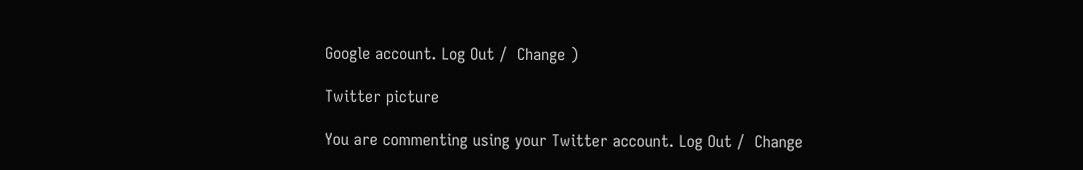Google account. Log Out /  Change )

Twitter picture

You are commenting using your Twitter account. Log Out /  Change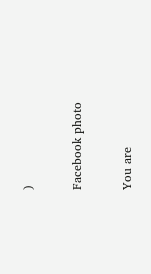)

Facebook photo

You are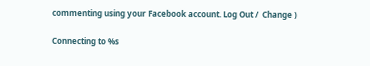commenting using your Facebook account. Log Out /  Change )

Connecting to %s